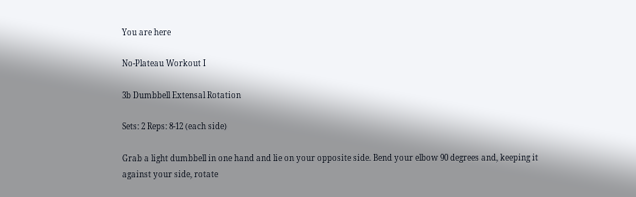You are here

No-Plateau Workout I

3b Dumbbell Extensal Rotation

Sets: 2 Reps: 8-12 (each side)

Grab a light dumbbell in one hand and lie on your opposite side. Bend your elbow 90 degrees and, keeping it against your side, rotate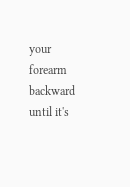your forearm backward until it's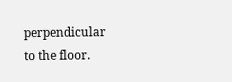perpendicular to the floor.